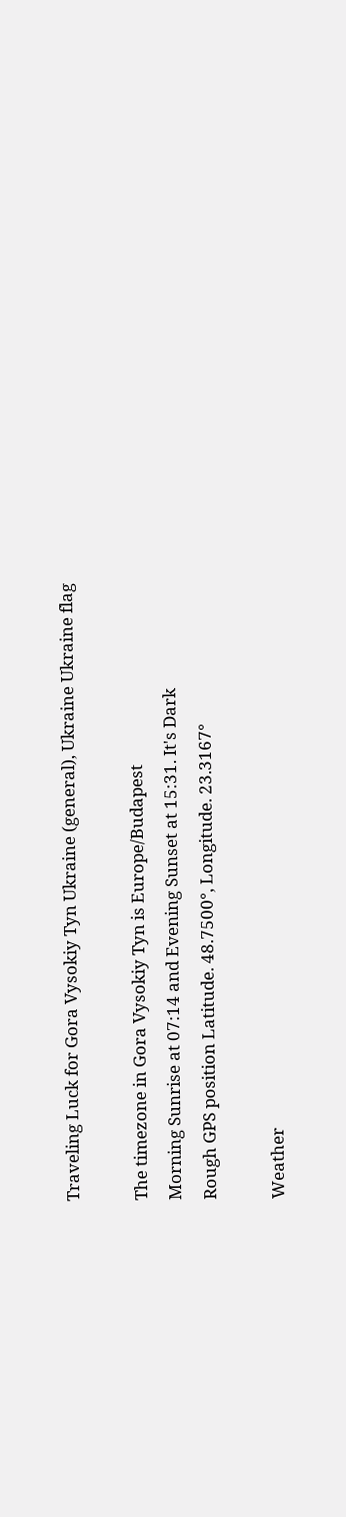Traveling Luck for Gora Vysokiy Tyn Ukraine (general), Ukraine Ukraine flag

The timezone in Gora Vysokiy Tyn is Europe/Budapest
Morning Sunrise at 07:14 and Evening Sunset at 15:31. It's Dark
Rough GPS position Latitude. 48.7500°, Longitude. 23.3167°

Weather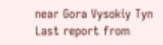near Gora Vysokiy Tyn Last report from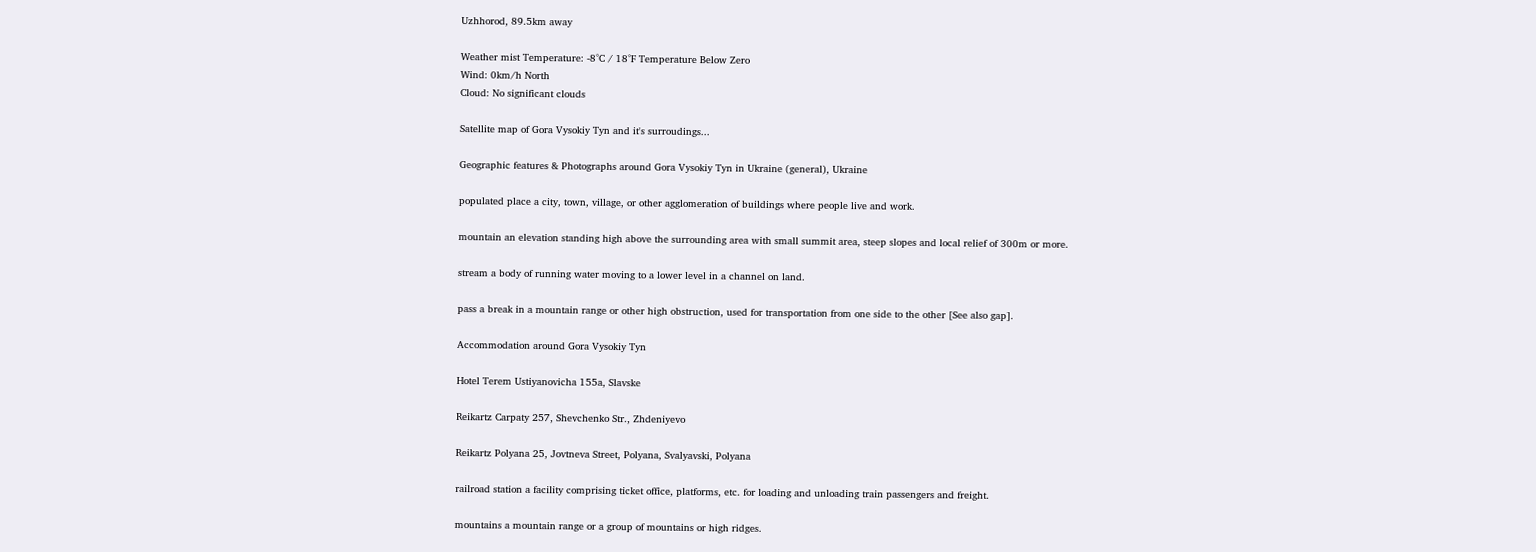Uzhhorod, 89.5km away

Weather mist Temperature: -8°C / 18°F Temperature Below Zero
Wind: 0km/h North
Cloud: No significant clouds

Satellite map of Gora Vysokiy Tyn and it's surroudings...

Geographic features & Photographs around Gora Vysokiy Tyn in Ukraine (general), Ukraine

populated place a city, town, village, or other agglomeration of buildings where people live and work.

mountain an elevation standing high above the surrounding area with small summit area, steep slopes and local relief of 300m or more.

stream a body of running water moving to a lower level in a channel on land.

pass a break in a mountain range or other high obstruction, used for transportation from one side to the other [See also gap].

Accommodation around Gora Vysokiy Tyn

Hotel Terem Ustiyanovicha 155a, Slavske

Reikartz Carpaty 257, Shevchenko Str., Zhdeniyevo

Reikartz Polyana 25, Jovtneva Street, Polyana, Svalyavski, Polyana

railroad station a facility comprising ticket office, platforms, etc. for loading and unloading train passengers and freight.

mountains a mountain range or a group of mountains or high ridges.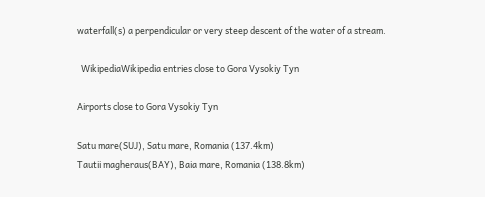waterfall(s) a perpendicular or very steep descent of the water of a stream.

  WikipediaWikipedia entries close to Gora Vysokiy Tyn

Airports close to Gora Vysokiy Tyn

Satu mare(SUJ), Satu mare, Romania (137.4km)
Tautii magheraus(BAY), Baia mare, Romania (138.8km)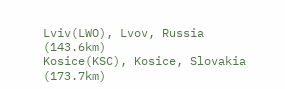Lviv(LWO), Lvov, Russia (143.6km)
Kosice(KSC), Kosice, Slovakia (173.7km)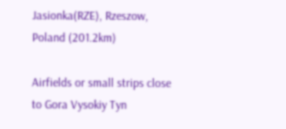Jasionka(RZE), Rzeszow, Poland (201.2km)

Airfields or small strips close to Gora Vysokiy Tyn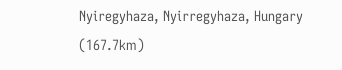Nyiregyhaza, Nyirregyhaza, Hungary (167.7km)